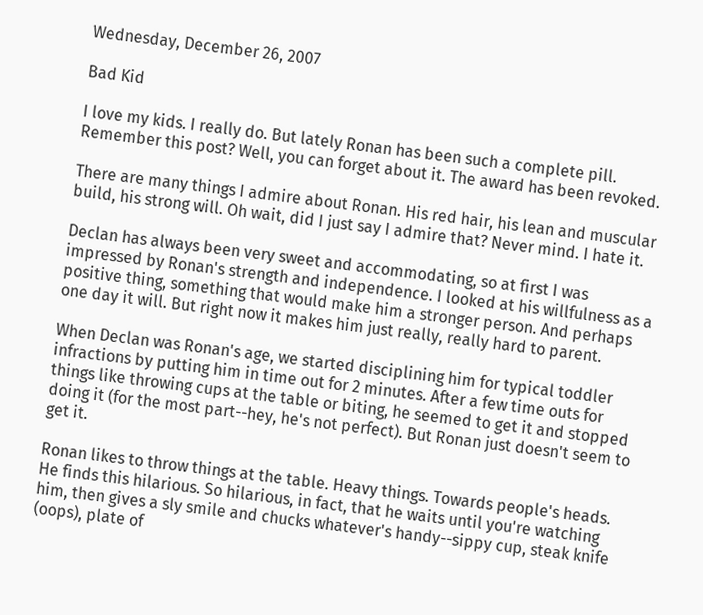Wednesday, December 26, 2007

Bad Kid

I love my kids. I really do. But lately Ronan has been such a complete pill. Remember this post? Well, you can forget about it. The award has been revoked.

There are many things I admire about Ronan. His red hair, his lean and muscular build, his strong will. Oh wait, did I just say I admire that? Never mind. I hate it.

Declan has always been very sweet and accommodating, so at first I was impressed by Ronan's strength and independence. I looked at his willfulness as a positive thing, something that would make him a stronger person. And perhaps one day it will. But right now it makes him just really, really hard to parent.

When Declan was Ronan's age, we started disciplining him for typical toddler infractions by putting him in time out for 2 minutes. After a few time outs for things like throwing cups at the table or biting, he seemed to get it and stopped doing it (for the most part--hey, he's not perfect). But Ronan just doesn't seem to get it.

Ronan likes to throw things at the table. Heavy things. Towards people's heads. He finds this hilarious. So hilarious, in fact, that he waits until you're watching him, then gives a sly smile and chucks whatever's handy--sippy cup, steak knife (oops), plate of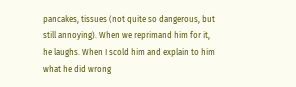pancakes, tissues (not quite so dangerous, but still annoying). When we reprimand him for it, he laughs. When I scold him and explain to him what he did wrong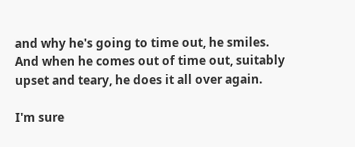and why he's going to time out, he smiles. And when he comes out of time out, suitably upset and teary, he does it all over again.

I'm sure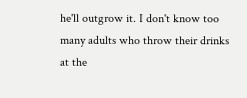he'll outgrow it. I don't know too many adults who throw their drinks at the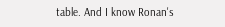table. And I know Ronan's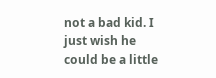not a bad kid. I just wish he could be a little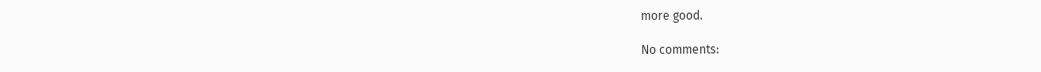more good.

No comments: